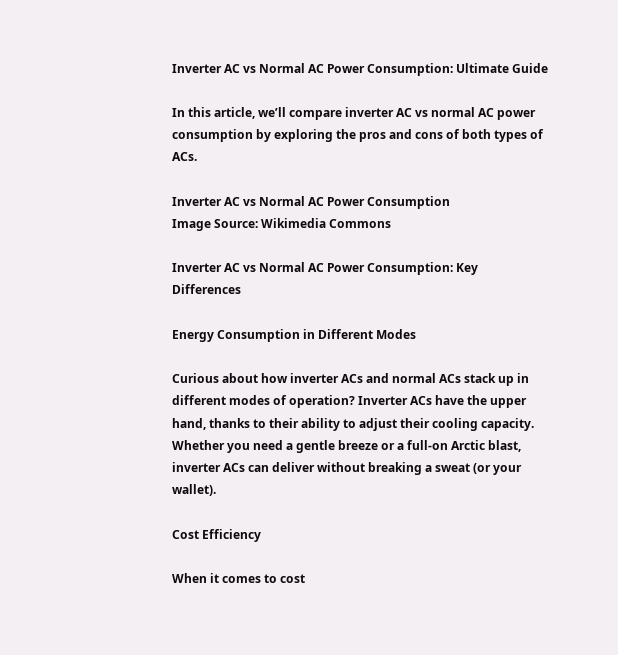Inverter AC vs Normal AC Power Consumption: Ultimate Guide

In this article, we’ll compare inverter AC vs normal AC power consumption by exploring the pros and cons of both types of ACs.

Inverter AC vs Normal AC Power Consumption
Image Source: Wikimedia Commons

Inverter AC vs Normal AC Power Consumption: Key Differences

Energy Consumption in Different Modes

Curious about how inverter ACs and normal ACs stack up in different modes of operation? Inverter ACs have the upper hand, thanks to their ability to adjust their cooling capacity. Whether you need a gentle breeze or a full-on Arctic blast, inverter ACs can deliver without breaking a sweat (or your wallet).

Cost Efficiency

When it comes to cost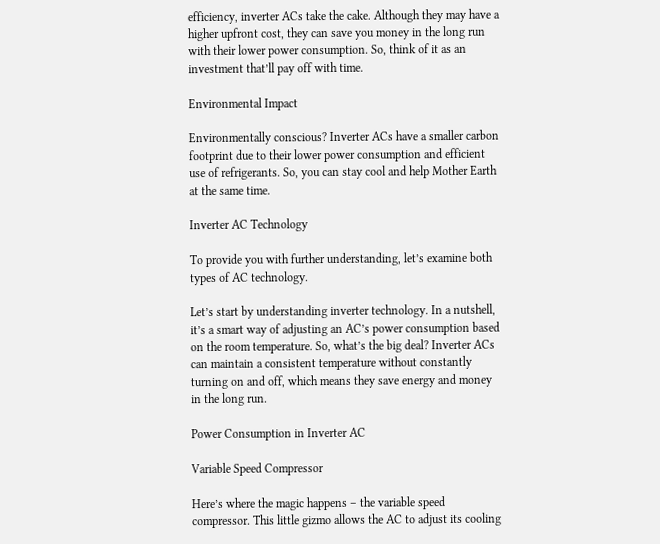efficiency, inverter ACs take the cake. Although they may have a higher upfront cost, they can save you money in the long run with their lower power consumption. So, think of it as an investment that’ll pay off with time.

Environmental Impact

Environmentally conscious? Inverter ACs have a smaller carbon footprint due to their lower power consumption and efficient use of refrigerants. So, you can stay cool and help Mother Earth at the same time.

Inverter AC Technology

To provide you with further understanding, let’s examine both types of AC technology.

Let’s start by understanding inverter technology. In a nutshell, it’s a smart way of adjusting an AC’s power consumption based on the room temperature. So, what’s the big deal? Inverter ACs can maintain a consistent temperature without constantly turning on and off, which means they save energy and money in the long run.

Power Consumption in Inverter AC

Variable Speed Compressor

Here’s where the magic happens – the variable speed compressor. This little gizmo allows the AC to adjust its cooling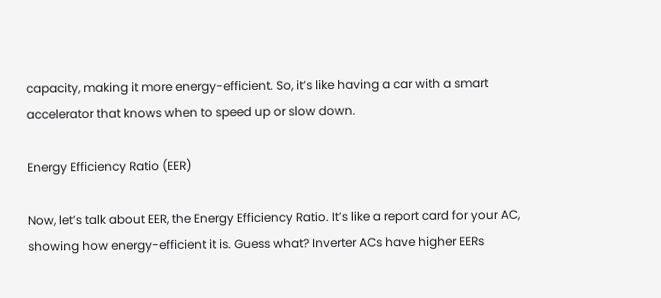capacity, making it more energy-efficient. So, it’s like having a car with a smart accelerator that knows when to speed up or slow down.

Energy Efficiency Ratio (EER)

Now, let’s talk about EER, the Energy Efficiency Ratio. It’s like a report card for your AC, showing how energy-efficient it is. Guess what? Inverter ACs have higher EERs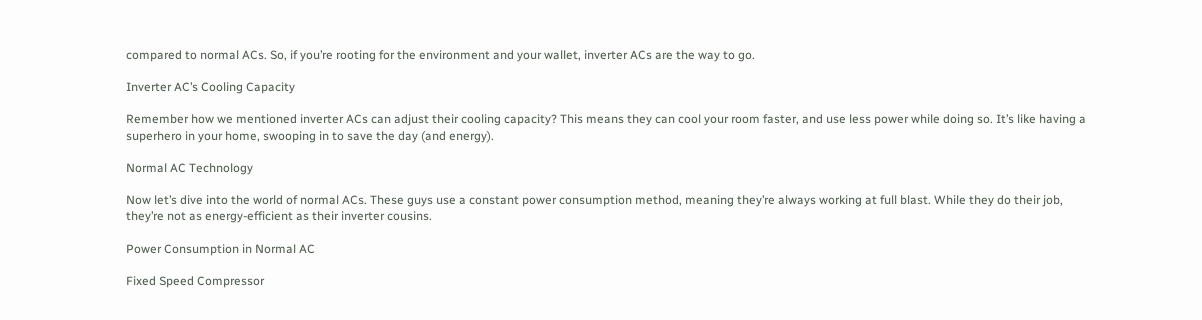compared to normal ACs. So, if you’re rooting for the environment and your wallet, inverter ACs are the way to go.

Inverter AC’s Cooling Capacity

Remember how we mentioned inverter ACs can adjust their cooling capacity? This means they can cool your room faster, and use less power while doing so. It’s like having a superhero in your home, swooping in to save the day (and energy).

Normal AC Technology

Now let’s dive into the world of normal ACs. These guys use a constant power consumption method, meaning they’re always working at full blast. While they do their job, they’re not as energy-efficient as their inverter cousins.

Power Consumption in Normal AC

Fixed Speed Compressor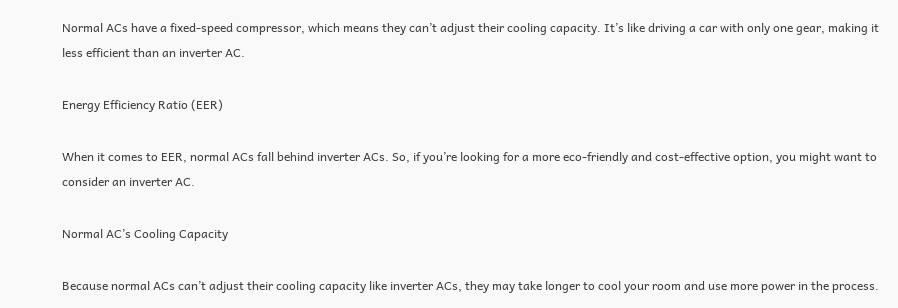Normal ACs have a fixed-speed compressor, which means they can’t adjust their cooling capacity. It’s like driving a car with only one gear, making it less efficient than an inverter AC.

Energy Efficiency Ratio (EER)

When it comes to EER, normal ACs fall behind inverter ACs. So, if you’re looking for a more eco-friendly and cost-effective option, you might want to consider an inverter AC.

Normal AC’s Cooling Capacity

Because normal ACs can’t adjust their cooling capacity like inverter ACs, they may take longer to cool your room and use more power in the process.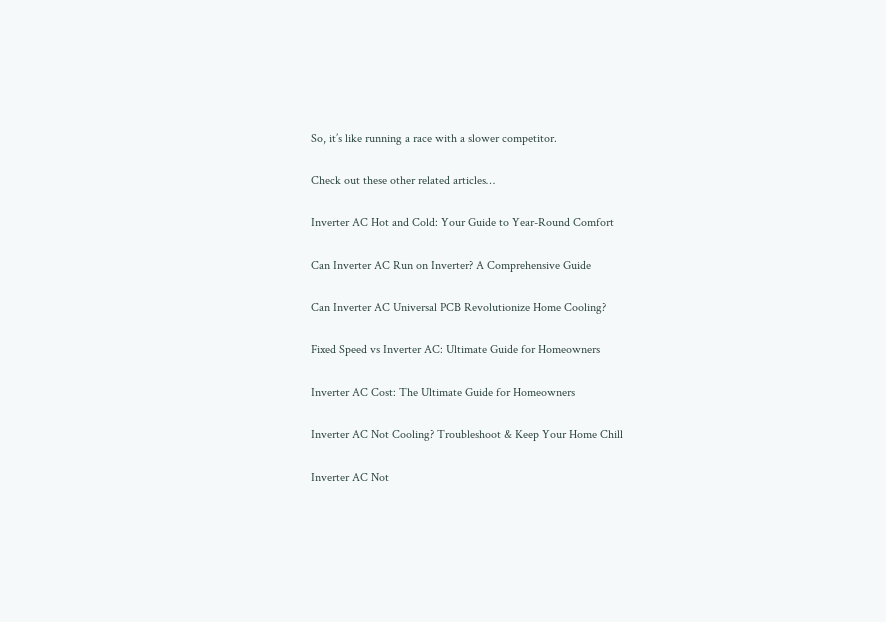So, it’s like running a race with a slower competitor.

Check out these other related articles…

Inverter AC Hot and Cold: Your Guide to Year-Round Comfort

Can Inverter AC Run on Inverter? A Comprehensive Guide

Can Inverter AC Universal PCB Revolutionize Home Cooling?

Fixed Speed vs Inverter AC: Ultimate Guide for Homeowners

Inverter AC Cost: The Ultimate Guide for Homeowners

Inverter AC Not Cooling? Troubleshoot & Keep Your Home Chill

Inverter AC Not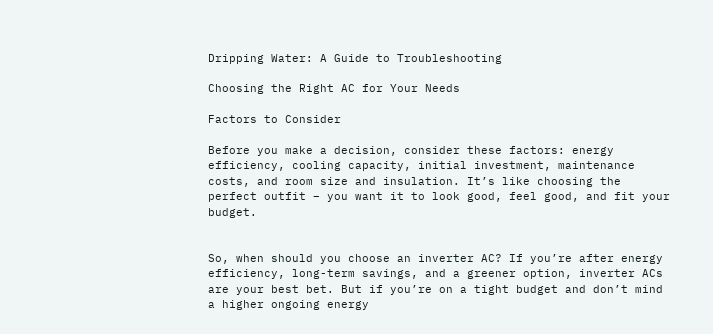Dripping Water: A Guide to Troubleshooting

Choosing the Right AC for Your Needs

Factors to Consider

Before you make a decision, consider these factors: energy efficiency, cooling capacity, initial investment, maintenance costs, and room size and insulation. It’s like choosing the perfect outfit – you want it to look good, feel good, and fit your budget.


So, when should you choose an inverter AC? If you’re after energy efficiency, long-term savings, and a greener option, inverter ACs are your best bet. But if you’re on a tight budget and don’t mind a higher ongoing energy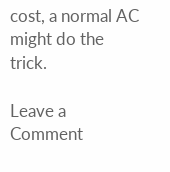cost, a normal AC might do the trick.

Leave a Comment